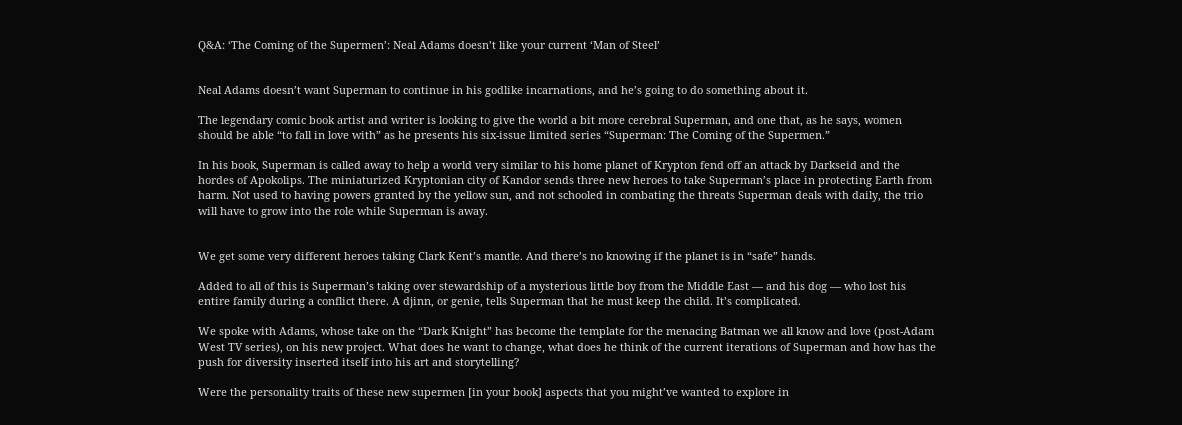Q&A: ‘The Coming of the Supermen’: Neal Adams doesn’t like your current ‘Man of Steel’


Neal Adams doesn’t want Superman to continue in his godlike incarnations, and he’s going to do something about it.

The legendary comic book artist and writer is looking to give the world a bit more cerebral Superman, and one that, as he says, women should be able “to fall in love with” as he presents his six-issue limited series “Superman: The Coming of the Supermen.”

In his book, Superman is called away to help a world very similar to his home planet of Krypton fend off an attack by Darkseid and the hordes of Apokolips. The miniaturized Kryptonian city of Kandor sends three new heroes to take Superman’s place in protecting Earth from harm. Not used to having powers granted by the yellow sun, and not schooled in combating the threats Superman deals with daily, the trio will have to grow into the role while Superman is away.


We get some very different heroes taking Clark Kent’s mantle. And there’s no knowing if the planet is in “safe” hands.

Added to all of this is Superman’s taking over stewardship of a mysterious little boy from the Middle East — and his dog — who lost his entire family during a conflict there. A djinn, or genie, tells Superman that he must keep the child. It’s complicated.

We spoke with Adams, whose take on the “Dark Knight” has become the template for the menacing Batman we all know and love (post-Adam West TV series), on his new project. What does he want to change, what does he think of the current iterations of Superman and how has the push for diversity inserted itself into his art and storytelling?

Were the personality traits of these new supermen [in your book] aspects that you might’ve wanted to explore in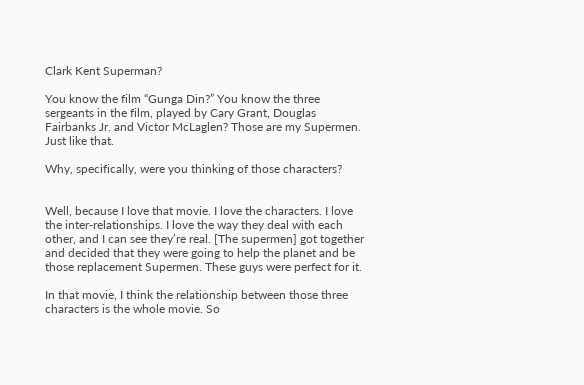Clark Kent Superman?

You know the film “Gunga Din?” You know the three sergeants in the film, played by Cary Grant, Douglas Fairbanks Jr. and Victor McLaglen? Those are my Supermen. Just like that.

Why, specifically, were you thinking of those characters?


Well, because I love that movie. I love the characters. I love the inter-relationships. I love the way they deal with each other, and I can see they’re real. [The supermen] got together and decided that they were going to help the planet and be those replacement Supermen. These guys were perfect for it.

In that movie, I think the relationship between those three characters is the whole movie. So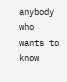anybody who wants to know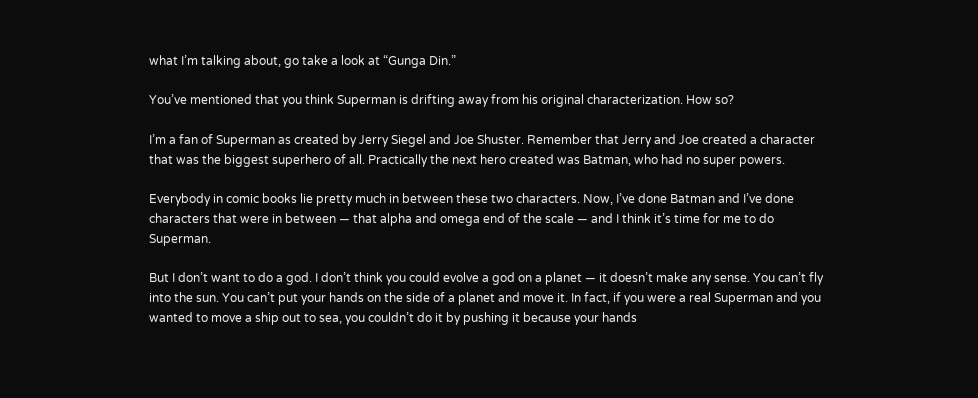what I’m talking about, go take a look at “Gunga Din.”

You’ve mentioned that you think Superman is drifting away from his original characterization. How so?

I’m a fan of Superman as created by Jerry Siegel and Joe Shuster. Remember that Jerry and Joe created a character that was the biggest superhero of all. Practically the next hero created was Batman, who had no super powers.

Everybody in comic books lie pretty much in between these two characters. Now, I’ve done Batman and I’ve done characters that were in between — that alpha and omega end of the scale — and I think it’s time for me to do Superman.

But I don’t want to do a god. I don’t think you could evolve a god on a planet — it doesn’t make any sense. You can’t fly into the sun. You can’t put your hands on the side of a planet and move it. In fact, if you were a real Superman and you wanted to move a ship out to sea, you couldn’t do it by pushing it because your hands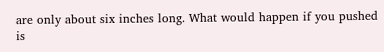are only about six inches long. What would happen if you pushed is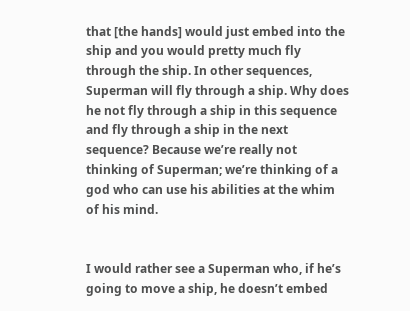that [the hands] would just embed into the ship and you would pretty much fly through the ship. In other sequences, Superman will fly through a ship. Why does he not fly through a ship in this sequence and fly through a ship in the next sequence? Because we’re really not thinking of Superman; we’re thinking of a god who can use his abilities at the whim of his mind.


I would rather see a Superman who, if he’s going to move a ship, he doesn’t embed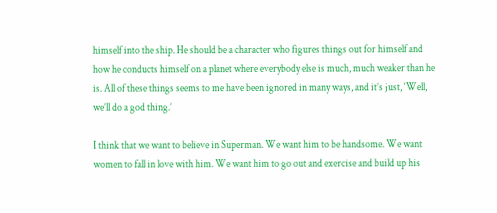himself into the ship. He should be a character who figures things out for himself and how he conducts himself on a planet where everybody else is much, much weaker than he is. All of these things seems to me have been ignored in many ways, and it’s just, ‘Well, we’ll do a god thing.’

I think that we want to believe in Superman. We want him to be handsome. We want women to fall in love with him. We want him to go out and exercise and build up his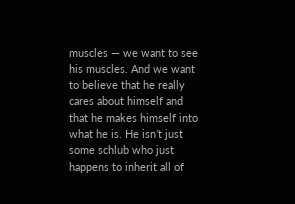muscles — we want to see his muscles. And we want to believe that he really cares about himself and that he makes himself into what he is. He isn’t just some schlub who just happens to inherit all of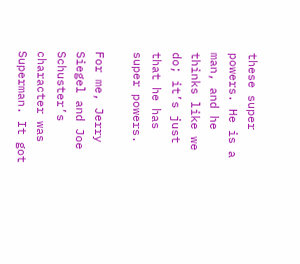these super powers. He is a man, and he thinks like we do; it’s just that he has super powers.

For me, Jerry Siegel and Joe Schuster’s character was Superman. It got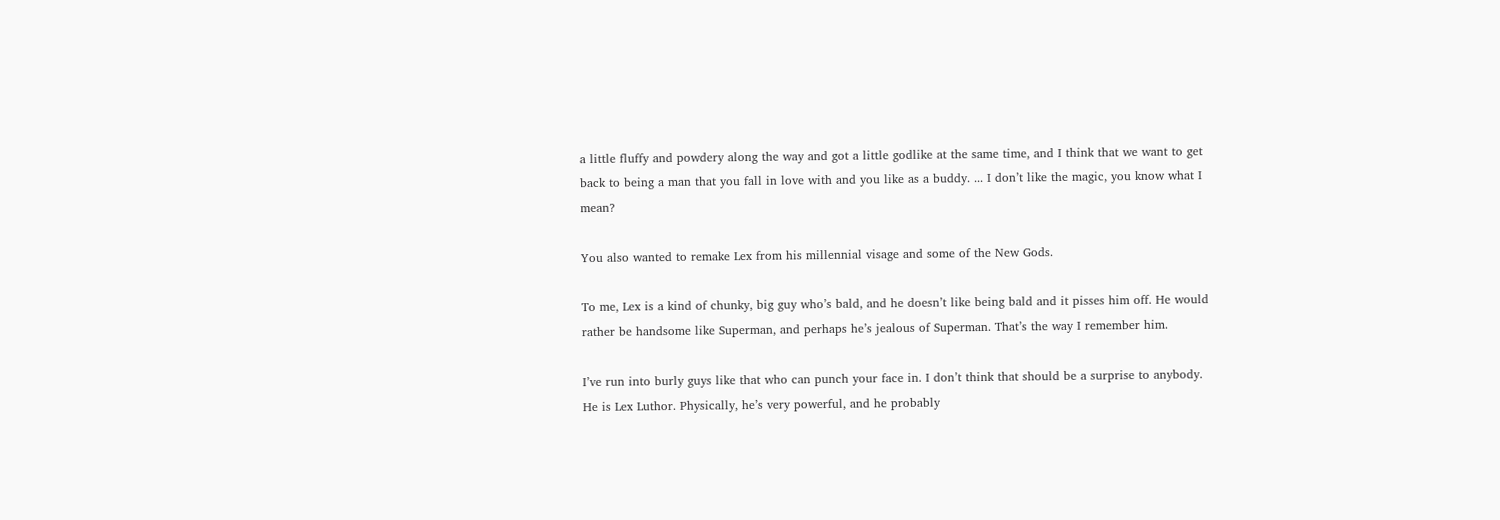a little fluffy and powdery along the way and got a little godlike at the same time, and I think that we want to get back to being a man that you fall in love with and you like as a buddy. ... I don’t like the magic, you know what I mean?

You also wanted to remake Lex from his millennial visage and some of the New Gods.

To me, Lex is a kind of chunky, big guy who’s bald, and he doesn’t like being bald and it pisses him off. He would rather be handsome like Superman, and perhaps he’s jealous of Superman. That’s the way I remember him.

I’ve run into burly guys like that who can punch your face in. I don’t think that should be a surprise to anybody. He is Lex Luthor. Physically, he’s very powerful, and he probably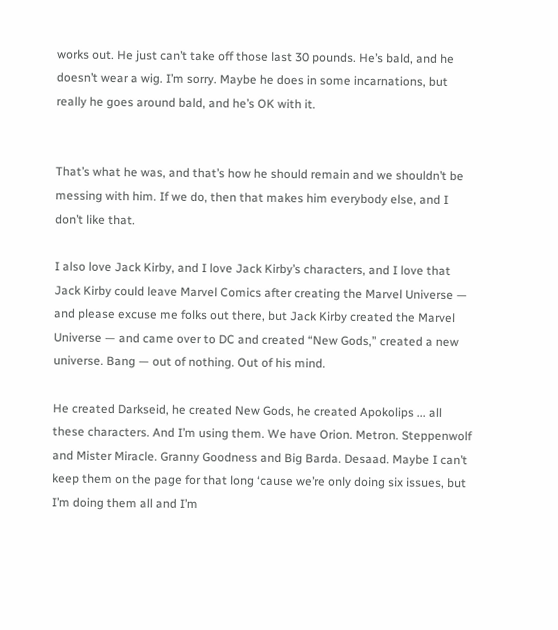works out. He just can’t take off those last 30 pounds. He’s bald, and he doesn’t wear a wig. I’m sorry. Maybe he does in some incarnations, but really he goes around bald, and he’s OK with it.


That’s what he was, and that’s how he should remain and we shouldn’t be messing with him. If we do, then that makes him everybody else, and I don’t like that.

I also love Jack Kirby, and I love Jack Kirby’s characters, and I love that Jack Kirby could leave Marvel Comics after creating the Marvel Universe — and please excuse me folks out there, but Jack Kirby created the Marvel Universe — and came over to DC and created “New Gods,” created a new universe. Bang — out of nothing. Out of his mind.

He created Darkseid, he created New Gods, he created Apokolips ... all these characters. And I’m using them. We have Orion. Metron. Steppenwolf and Mister Miracle. Granny Goodness and Big Barda. Desaad. Maybe I can’t keep them on the page for that long ‘cause we’re only doing six issues, but I’m doing them all and I’m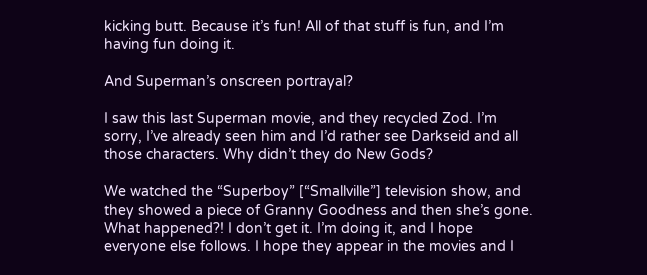kicking butt. Because it’s fun! All of that stuff is fun, and I’m having fun doing it.

And Superman’s onscreen portrayal?

I saw this last Superman movie, and they recycled Zod. I’m sorry, I’ve already seen him and I’d rather see Darkseid and all those characters. Why didn’t they do New Gods?

We watched the “Superboy” [“Smallville”] television show, and they showed a piece of Granny Goodness and then she’s gone. What happened?! I don’t get it. I’m doing it, and I hope everyone else follows. I hope they appear in the movies and I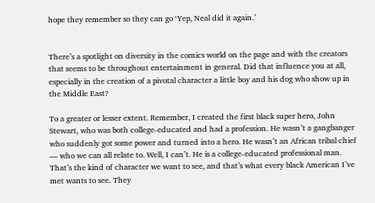hope they remember so they can go ‘Yep, Neal did it again.’


There’s a spotlight on diversity in the comics world on the page and with the creators that seems to be throughout entertainment in general. Did that influence you at all, especially in the creation of a pivotal character a little boy and his dog who show up in the Middle East?

To a greater or lesser extent. Remember, I created the first black super hero, John Stewart, who was both college-educated and had a profession. He wasn’t a gangbanger who suddenly got some power and turned into a hero. He wasn’t an African tribal chief — who we can all relate to. Well, I can’t. He is a college-educated professional man. That’s the kind of character we want to see, and that’s what every black American I’ve met wants to see. They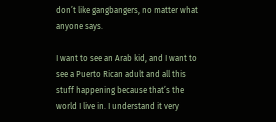don’t like gangbangers, no matter what anyone says.

I want to see an Arab kid, and I want to see a Puerto Rican adult and all this stuff happening because that’s the world I live in. I understand it very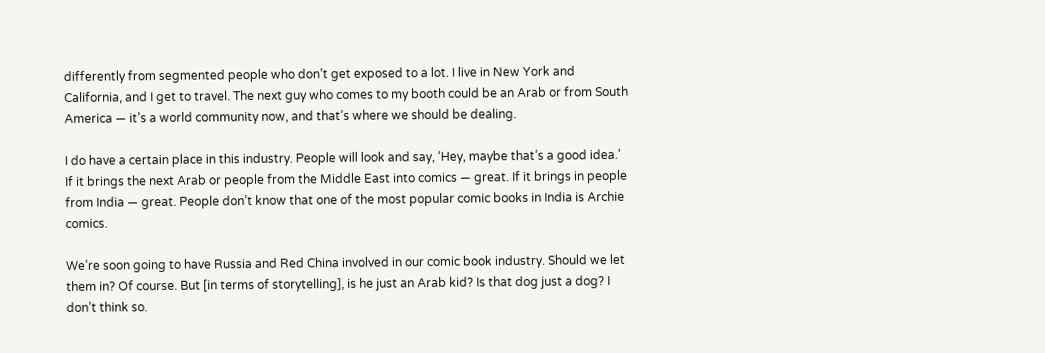differently from segmented people who don’t get exposed to a lot. I live in New York and California, and I get to travel. The next guy who comes to my booth could be an Arab or from South America — it’s a world community now, and that’s where we should be dealing.

I do have a certain place in this industry. People will look and say, ‘Hey, maybe that’s a good idea.’ If it brings the next Arab or people from the Middle East into comics — great. If it brings in people from India — great. People don’t know that one of the most popular comic books in India is Archie comics.

We’re soon going to have Russia and Red China involved in our comic book industry. Should we let them in? Of course. But [in terms of storytelling], is he just an Arab kid? Is that dog just a dog? I don’t think so.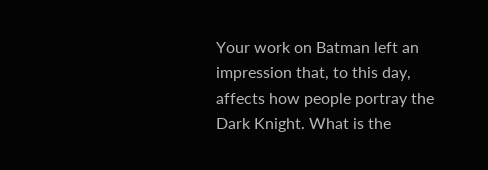Your work on Batman left an impression that, to this day, affects how people portray the Dark Knight. What is the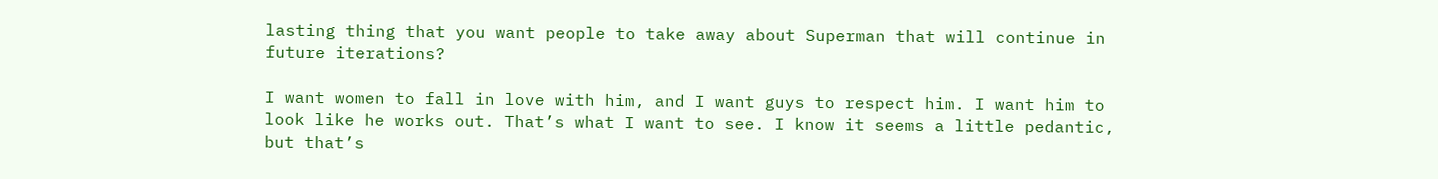lasting thing that you want people to take away about Superman that will continue in future iterations?

I want women to fall in love with him, and I want guys to respect him. I want him to look like he works out. That’s what I want to see. I know it seems a little pedantic, but that’s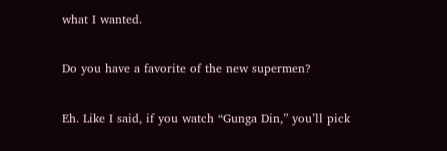what I wanted.

Do you have a favorite of the new supermen?

Eh. Like I said, if you watch “Gunga Din,” you’ll pick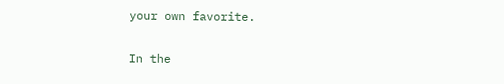your own favorite.

In the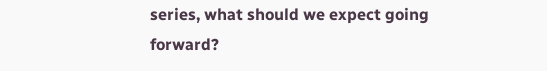series, what should we expect going forward?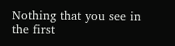Nothing that you see in the first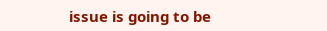issue is going to be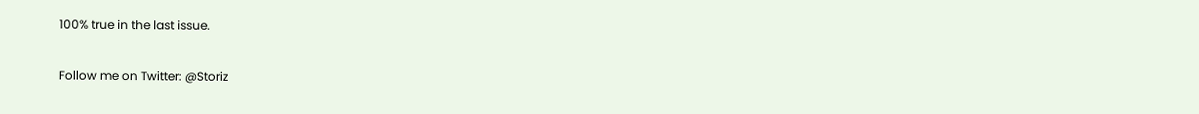100% true in the last issue.

Follow me on Twitter: @Storiz